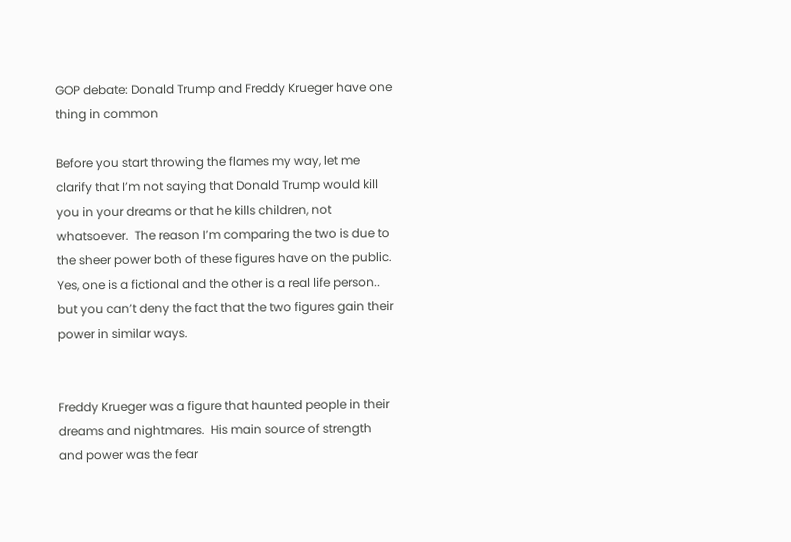GOP debate: Donald Trump and Freddy Krueger have one thing in common

Before you start throwing the flames my way, let me clarify that I’m not saying that Donald Trump would kill you in your dreams or that he kills children, not whatsoever.  The reason I’m comparing the two is due to the sheer power both of these figures have on the public.  Yes, one is a fictional and the other is a real life person.. but you can’t deny the fact that the two figures gain their power in similar ways.


Freddy Krueger was a figure that haunted people in their dreams and nightmares.  His main source of strength and power was the fear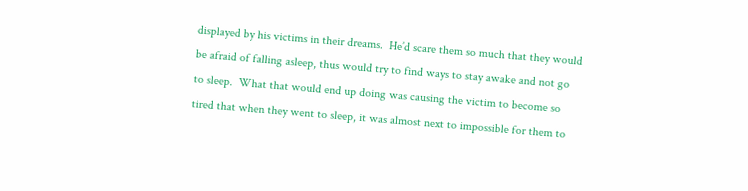displayed by his victims in their dreams.  He’d scare them so much that they would be afraid of falling asleep, thus would try to find ways to stay awake and not go to sleep.  What that would end up doing was causing the victim to become so tired that when they went to sleep, it was almost next to impossible for them to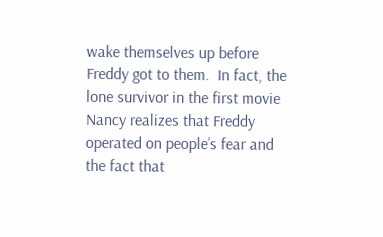wake themselves up before Freddy got to them.  In fact, the lone survivor in the first movie Nancy realizes that Freddy operated on people’s fear and the fact that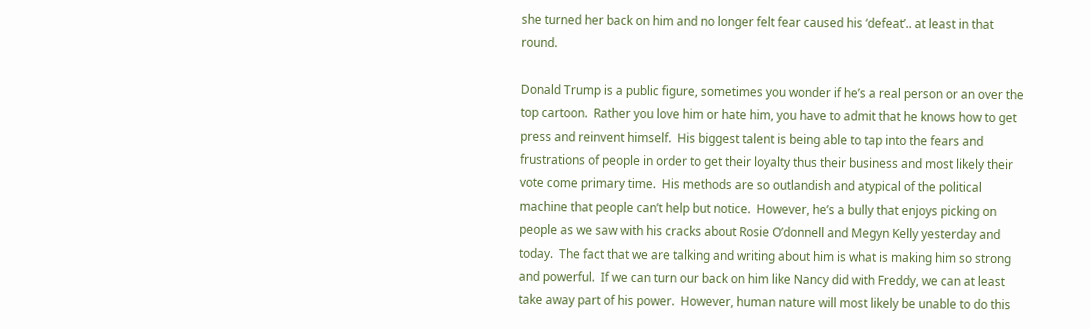she turned her back on him and no longer felt fear caused his ‘defeat’.. at least in that round.

Donald Trump is a public figure, sometimes you wonder if he’s a real person or an over the top cartoon.  Rather you love him or hate him, you have to admit that he knows how to get press and reinvent himself.  His biggest talent is being able to tap into the fears and frustrations of people in order to get their loyalty thus their business and most likely their vote come primary time.  His methods are so outlandish and atypical of the political machine that people can’t help but notice.  However, he’s a bully that enjoys picking on people as we saw with his cracks about Rosie O’donnell and Megyn Kelly yesterday and today.  The fact that we are talking and writing about him is what is making him so strong and powerful.  If we can turn our back on him like Nancy did with Freddy, we can at least take away part of his power.  However, human nature will most likely be unable to do this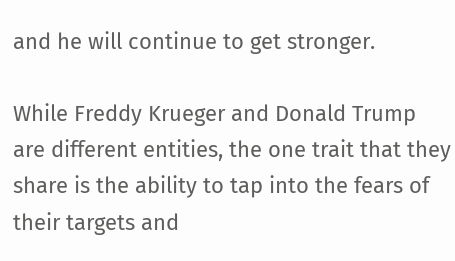and he will continue to get stronger.

While Freddy Krueger and Donald Trump are different entities, the one trait that they share is the ability to tap into the fears of their targets and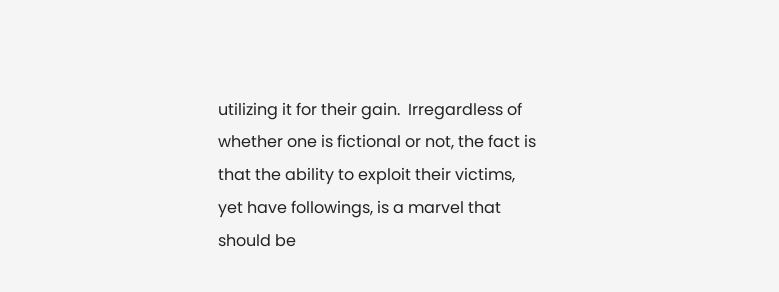utilizing it for their gain.  Irregardless of whether one is fictional or not, the fact is that the ability to exploit their victims, yet have followings, is a marvel that should be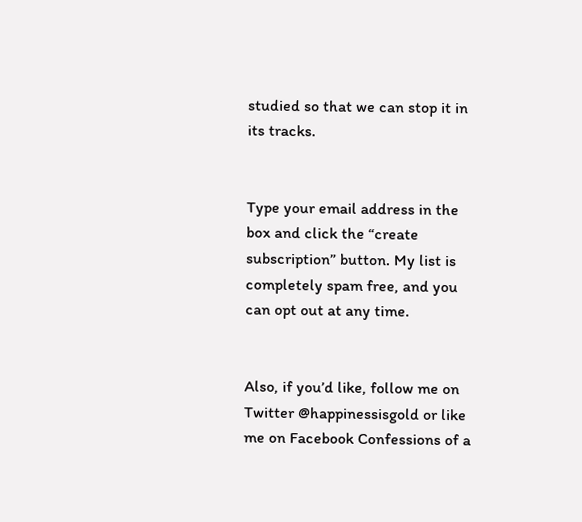studied so that we can stop it in its tracks.


Type your email address in the box and click the “create subscription” button. My list is completely spam free, and you can opt out at any time.


Also, if you’d like, follow me on Twitter @happinessisgold or like me on Facebook Confessions of a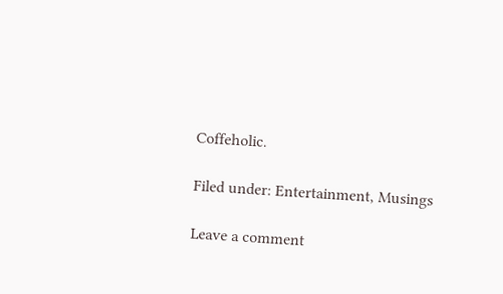Coffeholic.

Filed under: Entertainment, Musings

Leave a comment